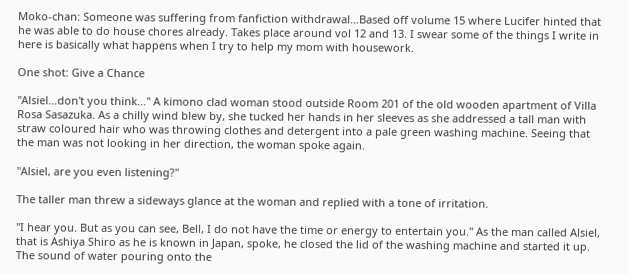Moko-chan: Someone was suffering from fanfiction withdrawal…Based off volume 15 where Lucifer hinted that he was able to do house chores already. Takes place around vol 12 and 13. I swear some of the things I write in here is basically what happens when I try to help my mom with housework.

One shot: Give a Chance

"Alsiel…don't you think…" A kimono clad woman stood outside Room 201 of the old wooden apartment of Villa Rosa Sasazuka. As a chilly wind blew by, she tucked her hands in her sleeves as she addressed a tall man with straw coloured hair who was throwing clothes and detergent into a pale green washing machine. Seeing that the man was not looking in her direction, the woman spoke again.

"Alsiel, are you even listening?"

The taller man threw a sideways glance at the woman and replied with a tone of irritation.

"I hear you. But as you can see, Bell, I do not have the time or energy to entertain you." As the man called Alsiel, that is Ashiya Shiro as he is known in Japan, spoke, he closed the lid of the washing machine and started it up. The sound of water pouring onto the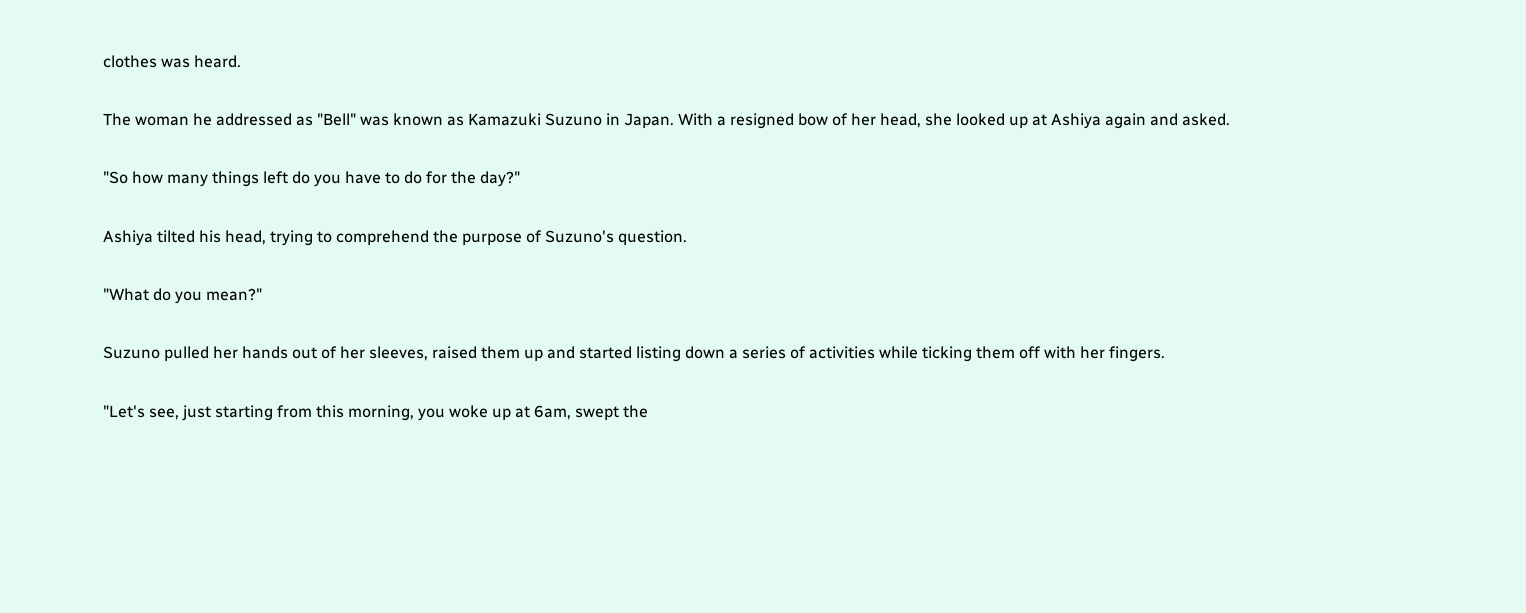clothes was heard.

The woman he addressed as "Bell" was known as Kamazuki Suzuno in Japan. With a resigned bow of her head, she looked up at Ashiya again and asked.

"So how many things left do you have to do for the day?"

Ashiya tilted his head, trying to comprehend the purpose of Suzuno's question.

"What do you mean?"

Suzuno pulled her hands out of her sleeves, raised them up and started listing down a series of activities while ticking them off with her fingers.

"Let's see, just starting from this morning, you woke up at 6am, swept the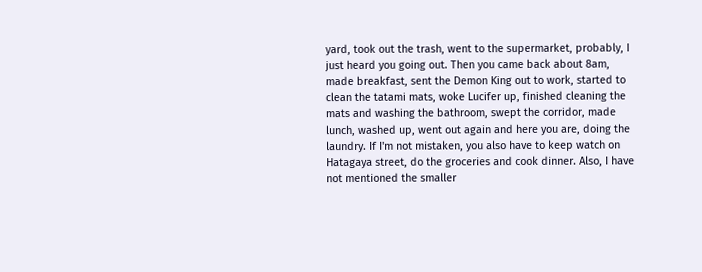yard, took out the trash, went to the supermarket, probably, I just heard you going out. Then you came back about 8am, made breakfast, sent the Demon King out to work, started to clean the tatami mats, woke Lucifer up, finished cleaning the mats and washing the bathroom, swept the corridor, made lunch, washed up, went out again and here you are, doing the laundry. If I'm not mistaken, you also have to keep watch on Hatagaya street, do the groceries and cook dinner. Also, I have not mentioned the smaller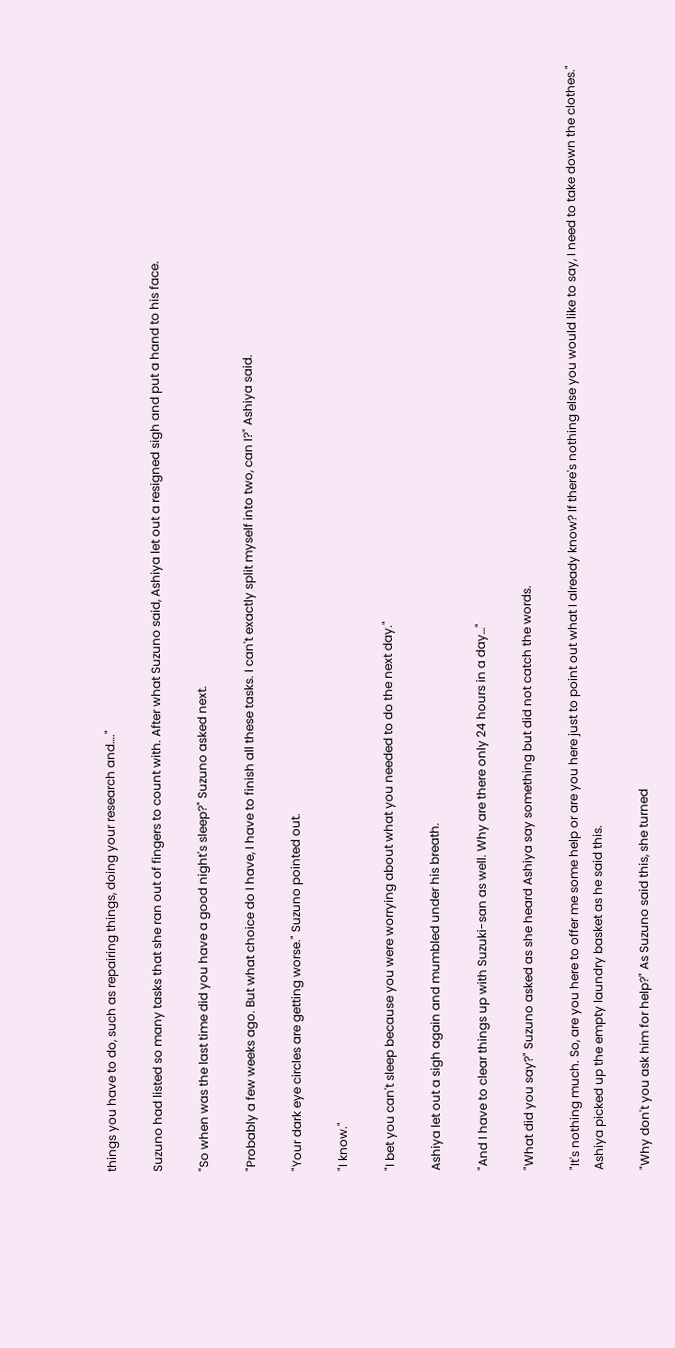things you have to do, such as repairing things, doing your research and…."

Suzuno had listed so many tasks that she ran out of fingers to count with. After what Suzuno said, Ashiya let out a resigned sigh and put a hand to his face.

"So when was the last time did you have a good night's sleep?" Suzuno asked next.

"Probably a few weeks ago. But what choice do I have, I have to finish all these tasks. I can't exactly split myself into two, can I?" Ashiya said.

"Your dark eye circles are getting worse." Suzuno pointed out.

"I know."

"I bet you can't sleep because you were worrying about what you needed to do the next day."

Ashiya let out a sigh again and mumbled under his breath.

"And I have to clear things up with Suzuki-san as well. Why are there only 24 hours in a day…"

"What did you say?" Suzuno asked as she heard Ashiya say something but did not catch the words.

"It's nothing much. So, are you here to offer me some help or are you here just to point out what I already know? If there's nothing else you would like to say, I need to take down the clothes." Ashiya picked up the empty laundry basket as he said this.

"Why don't you ask him for help?" As Suzuno said this, she turned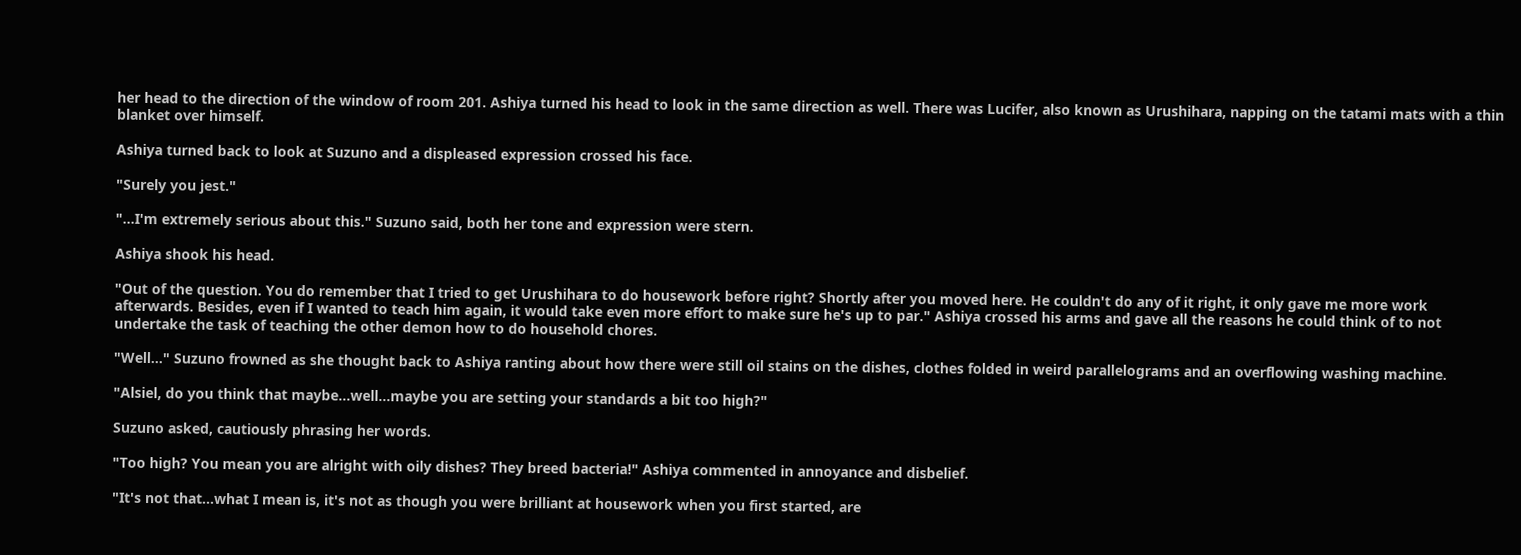her head to the direction of the window of room 201. Ashiya turned his head to look in the same direction as well. There was Lucifer, also known as Urushihara, napping on the tatami mats with a thin blanket over himself.

Ashiya turned back to look at Suzuno and a displeased expression crossed his face.

"Surely you jest."

"…I'm extremely serious about this." Suzuno said, both her tone and expression were stern.

Ashiya shook his head.

"Out of the question. You do remember that I tried to get Urushihara to do housework before right? Shortly after you moved here. He couldn't do any of it right, it only gave me more work afterwards. Besides, even if I wanted to teach him again, it would take even more effort to make sure he's up to par." Ashiya crossed his arms and gave all the reasons he could think of to not undertake the task of teaching the other demon how to do household chores.

"Well…" Suzuno frowned as she thought back to Ashiya ranting about how there were still oil stains on the dishes, clothes folded in weird parallelograms and an overflowing washing machine.

"Alsiel, do you think that maybe…well...maybe you are setting your standards a bit too high?"

Suzuno asked, cautiously phrasing her words.

"Too high? You mean you are alright with oily dishes? They breed bacteria!" Ashiya commented in annoyance and disbelief.

"It's not that...what I mean is, it's not as though you were brilliant at housework when you first started, are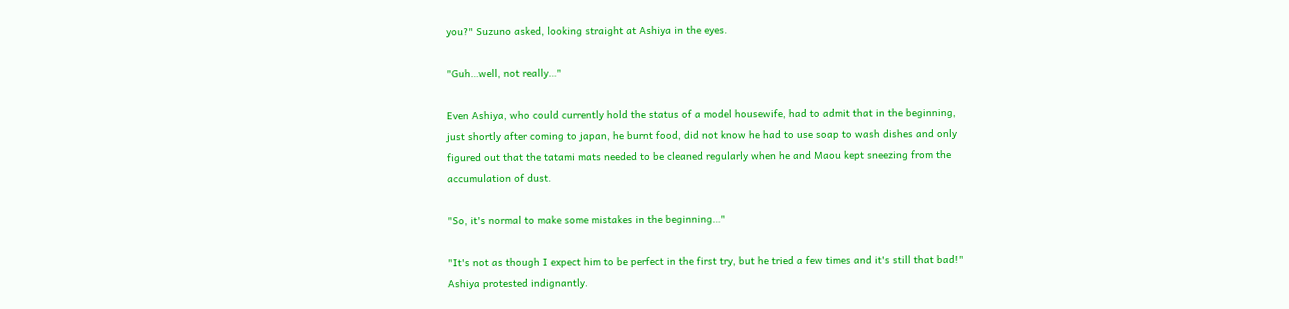you?" Suzuno asked, looking straight at Ashiya in the eyes.

"Guh…well, not really…"

Even Ashiya, who could currently hold the status of a model housewife, had to admit that in the beginning, just shortly after coming to japan, he burnt food, did not know he had to use soap to wash dishes and only figured out that the tatami mats needed to be cleaned regularly when he and Maou kept sneezing from the accumulation of dust.

"So, it's normal to make some mistakes in the beginning…"

"It's not as though I expect him to be perfect in the first try, but he tried a few times and it's still that bad!" Ashiya protested indignantly.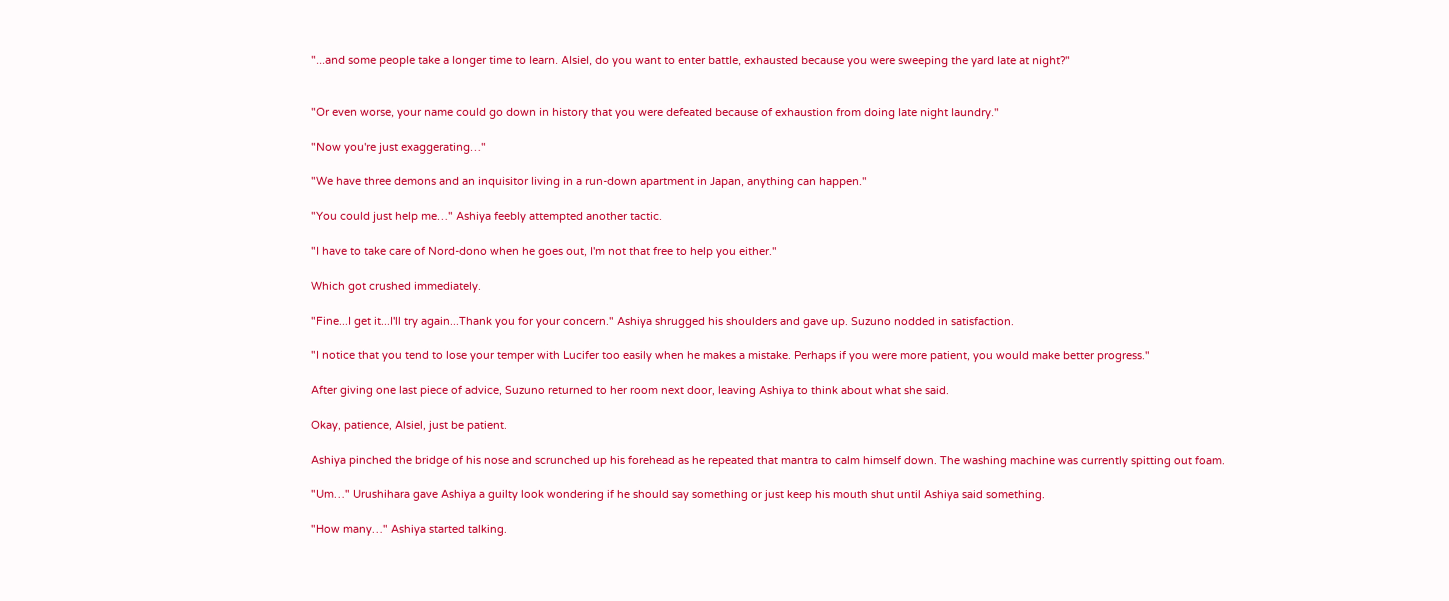"...and some people take a longer time to learn. Alsiel, do you want to enter battle, exhausted because you were sweeping the yard late at night?"


"Or even worse, your name could go down in history that you were defeated because of exhaustion from doing late night laundry."

"Now you're just exaggerating…"

"We have three demons and an inquisitor living in a run-down apartment in Japan, anything can happen."

"You could just help me…" Ashiya feebly attempted another tactic.

"I have to take care of Nord-dono when he goes out, I'm not that free to help you either."

Which got crushed immediately.

"Fine...I get it...I'll try again...Thank you for your concern." Ashiya shrugged his shoulders and gave up. Suzuno nodded in satisfaction.

"I notice that you tend to lose your temper with Lucifer too easily when he makes a mistake. Perhaps if you were more patient, you would make better progress."

After giving one last piece of advice, Suzuno returned to her room next door, leaving Ashiya to think about what she said.

Okay, patience, Alsiel, just be patient.

Ashiya pinched the bridge of his nose and scrunched up his forehead as he repeated that mantra to calm himself down. The washing machine was currently spitting out foam.

"Um…" Urushihara gave Ashiya a guilty look wondering if he should say something or just keep his mouth shut until Ashiya said something.

"How many…" Ashiya started talking.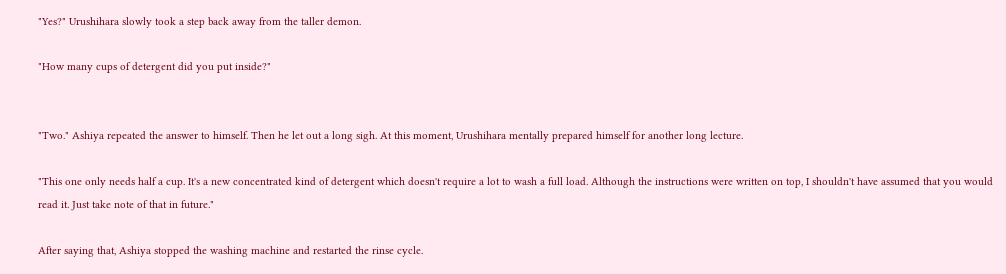"Yes?" Urushihara slowly took a step back away from the taller demon.

"How many cups of detergent did you put inside?"


"Two." Ashiya repeated the answer to himself. Then he let out a long sigh. At this moment, Urushihara mentally prepared himself for another long lecture.

"This one only needs half a cup. It's a new concentrated kind of detergent which doesn't require a lot to wash a full load. Although the instructions were written on top, I shouldn't have assumed that you would read it. Just take note of that in future."

After saying that, Ashiya stopped the washing machine and restarted the rinse cycle.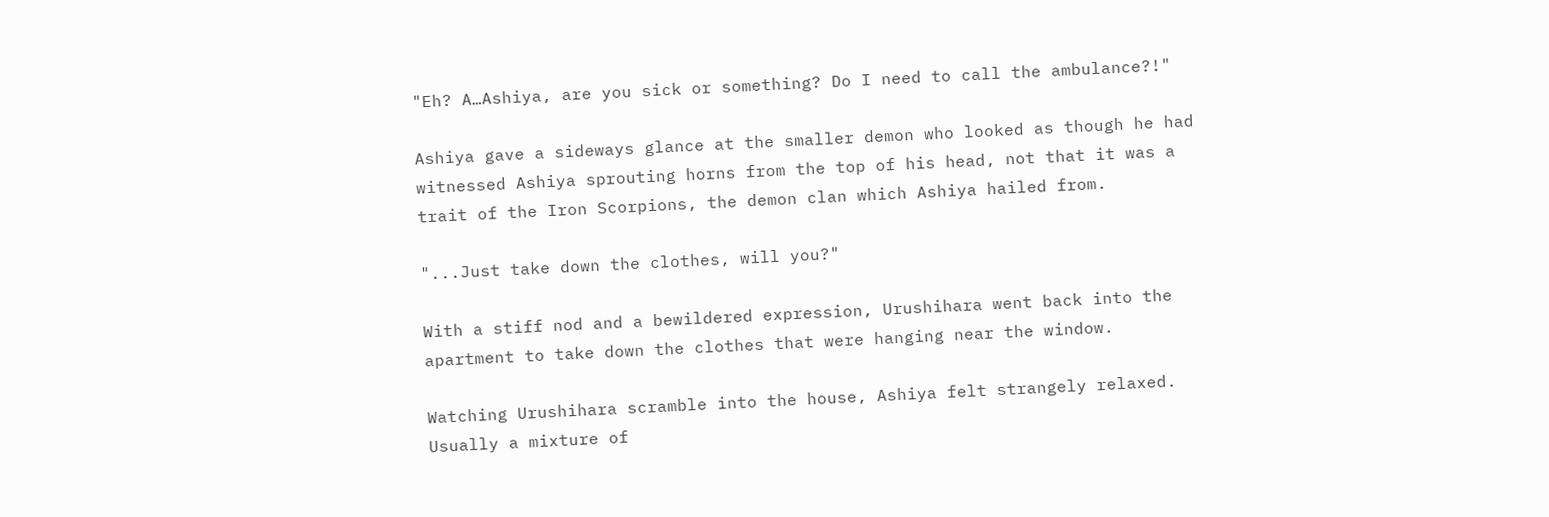"Eh? A…Ashiya, are you sick or something? Do I need to call the ambulance?!"

Ashiya gave a sideways glance at the smaller demon who looked as though he had witnessed Ashiya sprouting horns from the top of his head, not that it was a trait of the Iron Scorpions, the demon clan which Ashiya hailed from.

"...Just take down the clothes, will you?"

With a stiff nod and a bewildered expression, Urushihara went back into the apartment to take down the clothes that were hanging near the window.

Watching Urushihara scramble into the house, Ashiya felt strangely relaxed. Usually a mixture of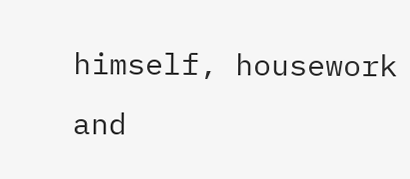himself, housework and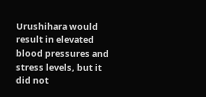Urushihara would result in elevated blood pressures and stress levels, but it did not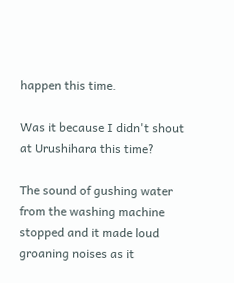happen this time.

Was it because I didn't shout at Urushihara this time?

The sound of gushing water from the washing machine stopped and it made loud groaning noises as it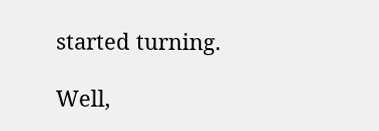started turning.

Well,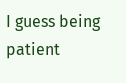I guess being patient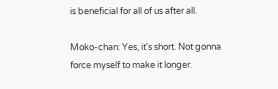is beneficial for all of us after all.

Moko-chan: Yes, it's short. Not gonna force myself to make it longer.